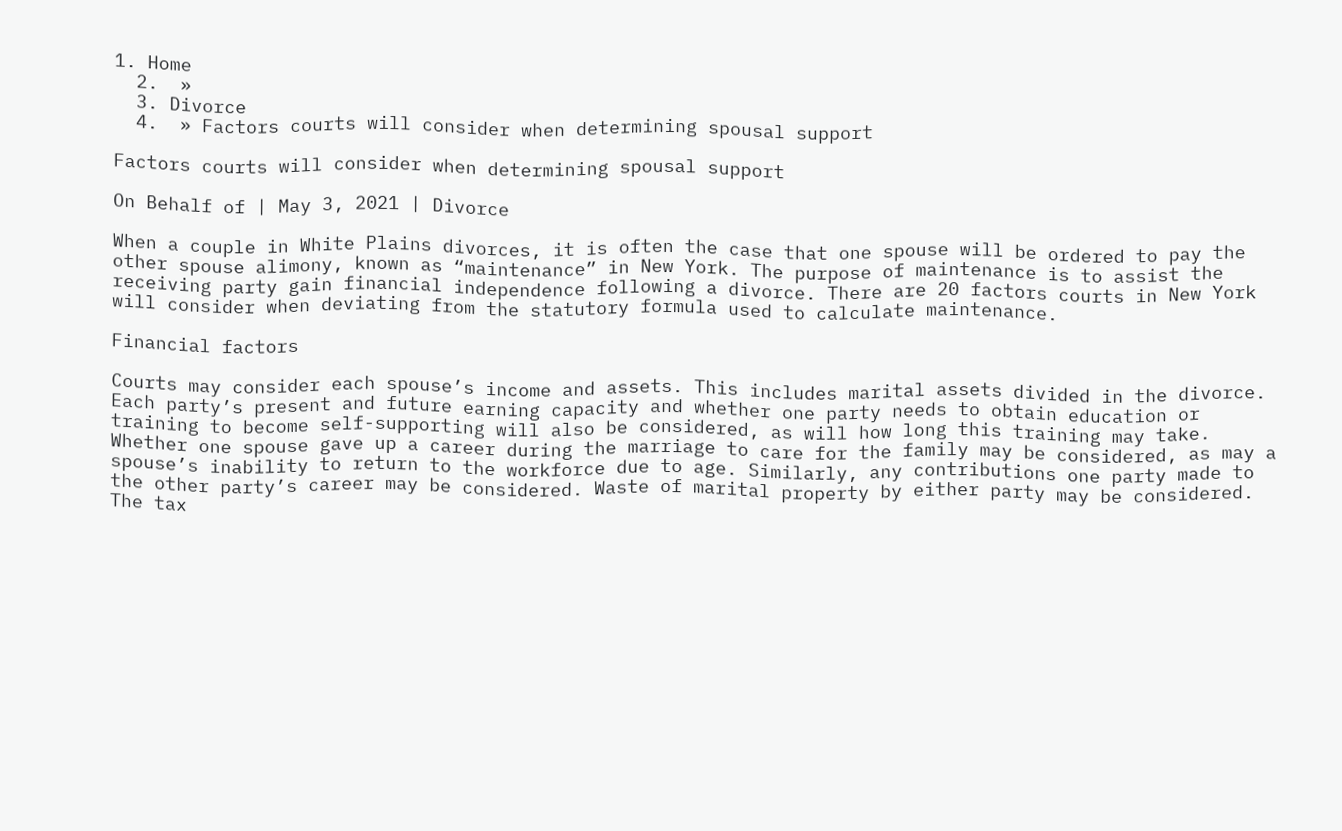1. Home
  2.  »
  3. Divorce
  4.  » Factors courts will consider when determining spousal support

Factors courts will consider when determining spousal support

On Behalf of | May 3, 2021 | Divorce

When a couple in White Plains divorces, it is often the case that one spouse will be ordered to pay the other spouse alimony, known as “maintenance” in New York. The purpose of maintenance is to assist the receiving party gain financial independence following a divorce. There are 20 factors courts in New York will consider when deviating from the statutory formula used to calculate maintenance.

Financial factors

Courts may consider each spouse’s income and assets. This includes marital assets divided in the divorce. Each party’s present and future earning capacity and whether one party needs to obtain education or training to become self-supporting will also be considered, as will how long this training may take. Whether one spouse gave up a career during the marriage to care for the family may be considered, as may a spouse’s inability to return to the workforce due to age. Similarly, any contributions one party made to the other party’s career may be considered. Waste of marital property by either party may be considered. The tax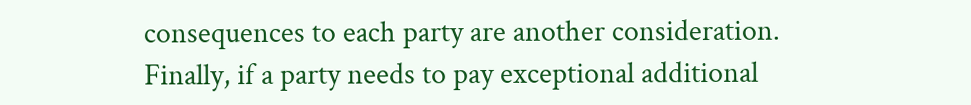consequences to each party are another consideration. Finally, if a party needs to pay exceptional additional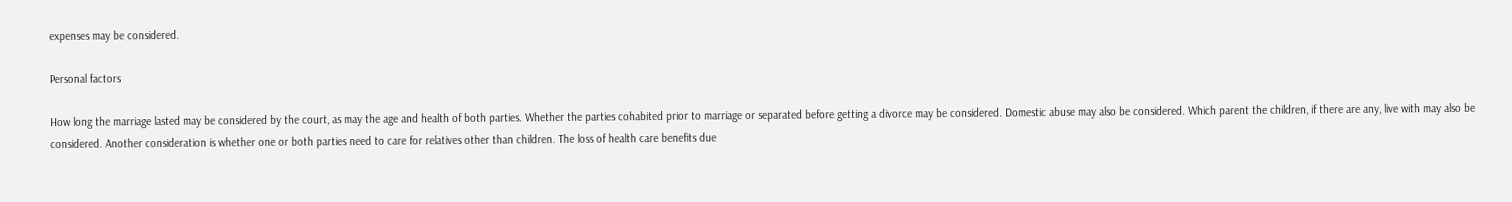expenses may be considered.

Personal factors

How long the marriage lasted may be considered by the court, as may the age and health of both parties. Whether the parties cohabited prior to marriage or separated before getting a divorce may be considered. Domestic abuse may also be considered. Which parent the children, if there are any, live with may also be considered. Another consideration is whether one or both parties need to care for relatives other than children. The loss of health care benefits due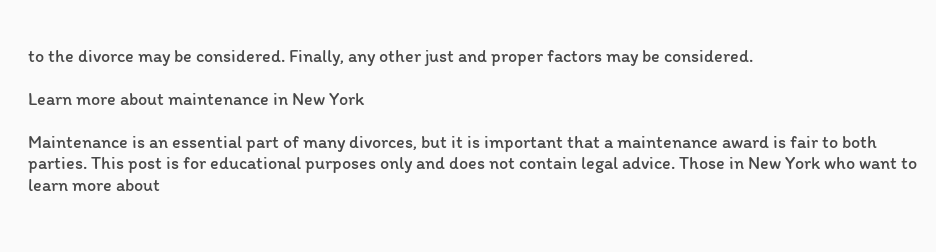to the divorce may be considered. Finally, any other just and proper factors may be considered.

Learn more about maintenance in New York

Maintenance is an essential part of many divorces, but it is important that a maintenance award is fair to both parties. This post is for educational purposes only and does not contain legal advice. Those in New York who want to learn more about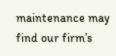maintenance may find our firm’s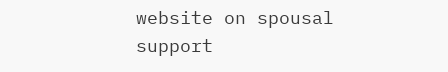website on spousal support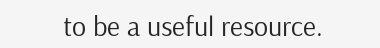to be a useful resource.